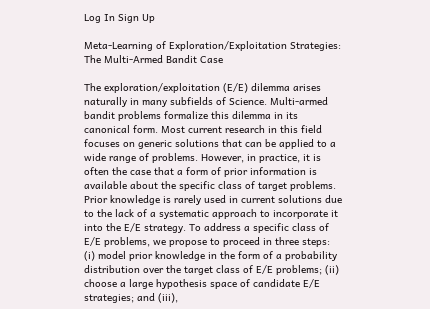Log In Sign Up

Meta-Learning of Exploration/Exploitation Strategies: The Multi-Armed Bandit Case

The exploration/exploitation (E/E) dilemma arises naturally in many subfields of Science. Multi-armed bandit problems formalize this dilemma in its canonical form. Most current research in this field focuses on generic solutions that can be applied to a wide range of problems. However, in practice, it is often the case that a form of prior information is available about the specific class of target problems. Prior knowledge is rarely used in current solutions due to the lack of a systematic approach to incorporate it into the E/E strategy. To address a specific class of E/E problems, we propose to proceed in three steps: (i) model prior knowledge in the form of a probability distribution over the target class of E/E problems; (ii) choose a large hypothesis space of candidate E/E strategies; and (iii),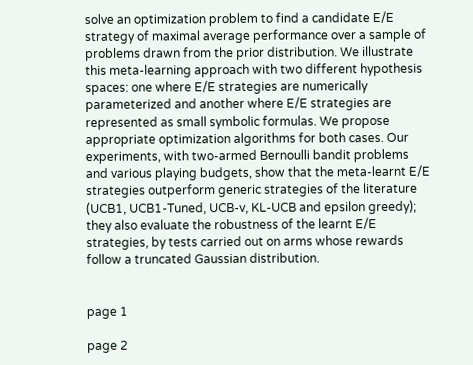solve an optimization problem to find a candidate E/E strategy of maximal average performance over a sample of problems drawn from the prior distribution. We illustrate this meta-learning approach with two different hypothesis spaces: one where E/E strategies are numerically parameterized and another where E/E strategies are represented as small symbolic formulas. We propose appropriate optimization algorithms for both cases. Our experiments, with two-armed Bernoulli bandit problems and various playing budgets, show that the meta-learnt E/E strategies outperform generic strategies of the literature (UCB1, UCB1-Tuned, UCB-v, KL-UCB and epsilon greedy); they also evaluate the robustness of the learnt E/E strategies, by tests carried out on arms whose rewards follow a truncated Gaussian distribution.


page 1

page 2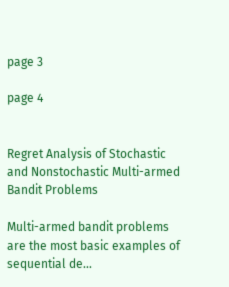page 3

page 4


Regret Analysis of Stochastic and Nonstochastic Multi-armed Bandit Problems

Multi-armed bandit problems are the most basic examples of sequential de...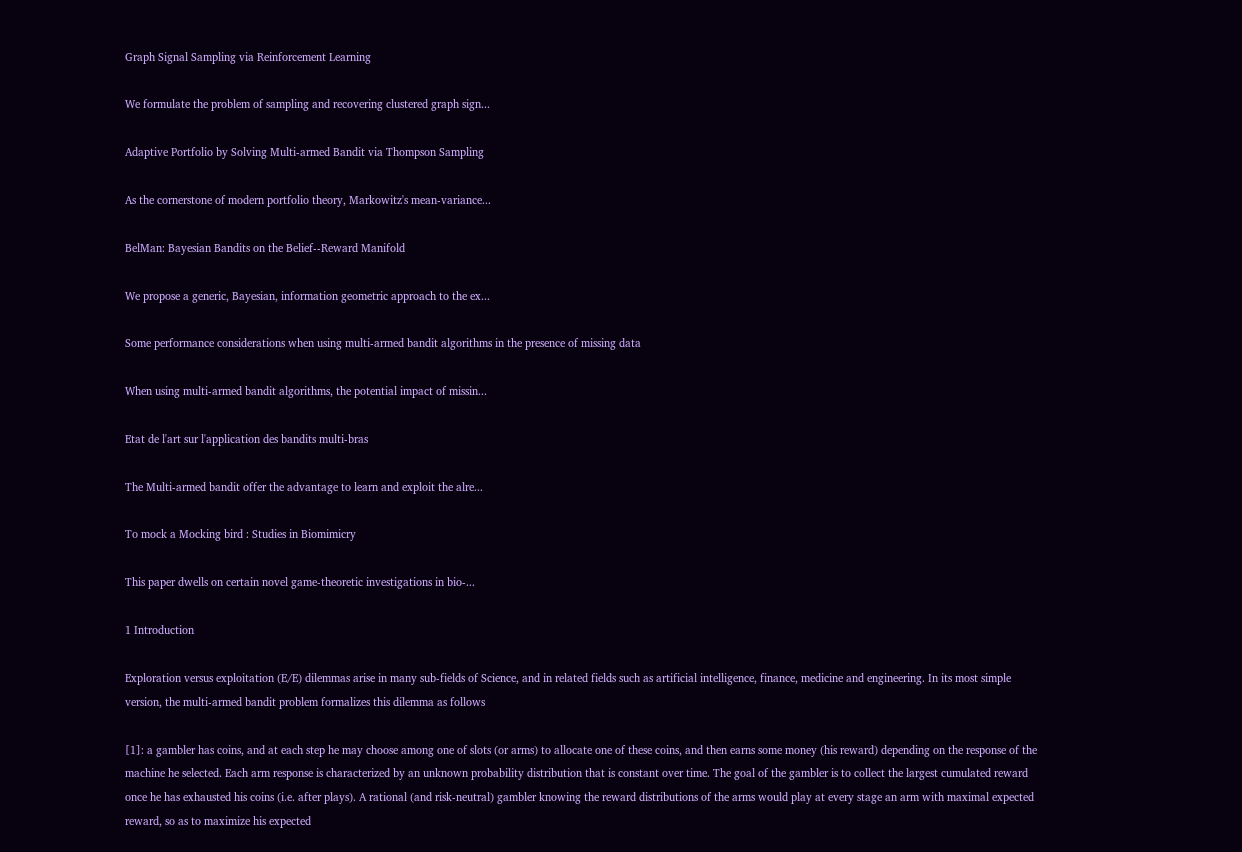Graph Signal Sampling via Reinforcement Learning

We formulate the problem of sampling and recovering clustered graph sign...

Adaptive Portfolio by Solving Multi-armed Bandit via Thompson Sampling

As the cornerstone of modern portfolio theory, Markowitz's mean-variance...

BelMan: Bayesian Bandits on the Belief--Reward Manifold

We propose a generic, Bayesian, information geometric approach to the ex...

Some performance considerations when using multi-armed bandit algorithms in the presence of missing data

When using multi-armed bandit algorithms, the potential impact of missin...

Etat de l'art sur l'application des bandits multi-bras

The Multi-armed bandit offer the advantage to learn and exploit the alre...

To mock a Mocking bird : Studies in Biomimicry

This paper dwells on certain novel game-theoretic investigations in bio-...

1 Introduction

Exploration versus exploitation (E/E) dilemmas arise in many sub-fields of Science, and in related fields such as artificial intelligence, finance, medicine and engineering. In its most simple version, the multi-armed bandit problem formalizes this dilemma as follows

[1]: a gambler has coins, and at each step he may choose among one of slots (or arms) to allocate one of these coins, and then earns some money (his reward) depending on the response of the machine he selected. Each arm response is characterized by an unknown probability distribution that is constant over time. The goal of the gambler is to collect the largest cumulated reward once he has exhausted his coins (i.e. after plays). A rational (and risk-neutral) gambler knowing the reward distributions of the arms would play at every stage an arm with maximal expected reward, so as to maximize his expected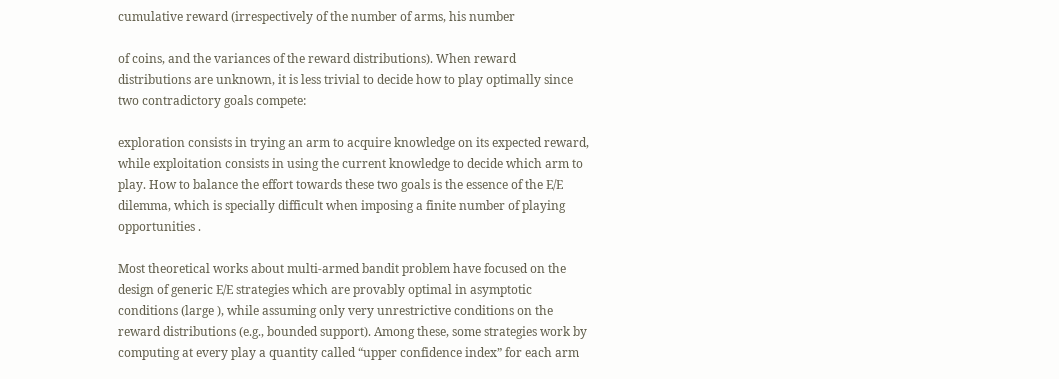cumulative reward (irrespectively of the number of arms, his number

of coins, and the variances of the reward distributions). When reward distributions are unknown, it is less trivial to decide how to play optimally since two contradictory goals compete:

exploration consists in trying an arm to acquire knowledge on its expected reward, while exploitation consists in using the current knowledge to decide which arm to play. How to balance the effort towards these two goals is the essence of the E/E dilemma, which is specially difficult when imposing a finite number of playing opportunities .

Most theoretical works about multi-armed bandit problem have focused on the design of generic E/E strategies which are provably optimal in asymptotic conditions (large ), while assuming only very unrestrictive conditions on the reward distributions (e.g., bounded support). Among these, some strategies work by computing at every play a quantity called “upper confidence index” for each arm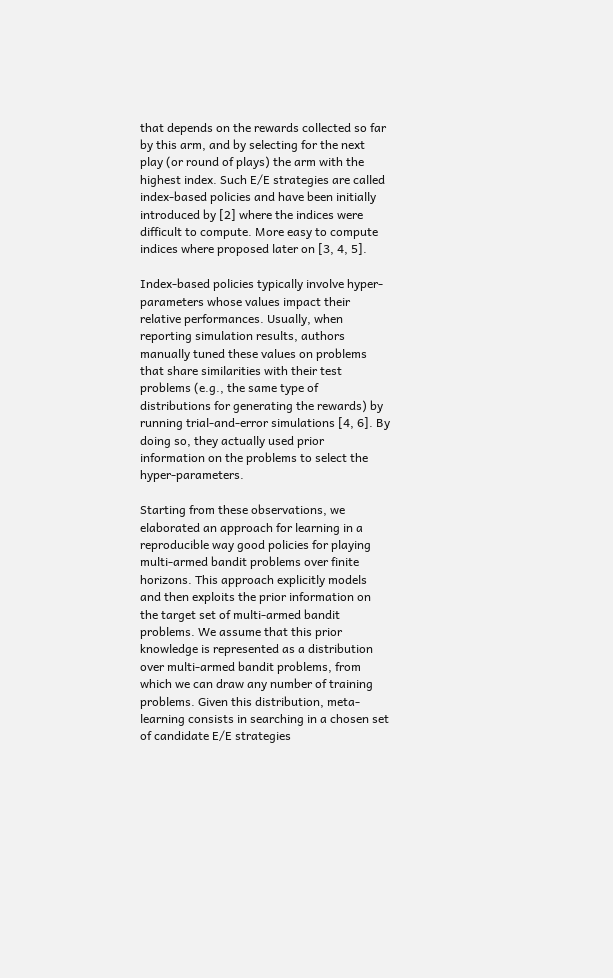that depends on the rewards collected so far by this arm, and by selecting for the next play (or round of plays) the arm with the highest index. Such E/E strategies are called index-based policies and have been initially introduced by [2] where the indices were difficult to compute. More easy to compute indices where proposed later on [3, 4, 5].

Index-based policies typically involve hyper-parameters whose values impact their relative performances. Usually, when reporting simulation results, authors manually tuned these values on problems that share similarities with their test problems (e.g., the same type of distributions for generating the rewards) by running trial-and-error simulations [4, 6]. By doing so, they actually used prior information on the problems to select the hyper-parameters.

Starting from these observations, we elaborated an approach for learning in a reproducible way good policies for playing multi-armed bandit problems over finite horizons. This approach explicitly models and then exploits the prior information on the target set of multi-armed bandit problems. We assume that this prior knowledge is represented as a distribution over multi-armed bandit problems, from which we can draw any number of training problems. Given this distribution, meta-learning consists in searching in a chosen set of candidate E/E strategies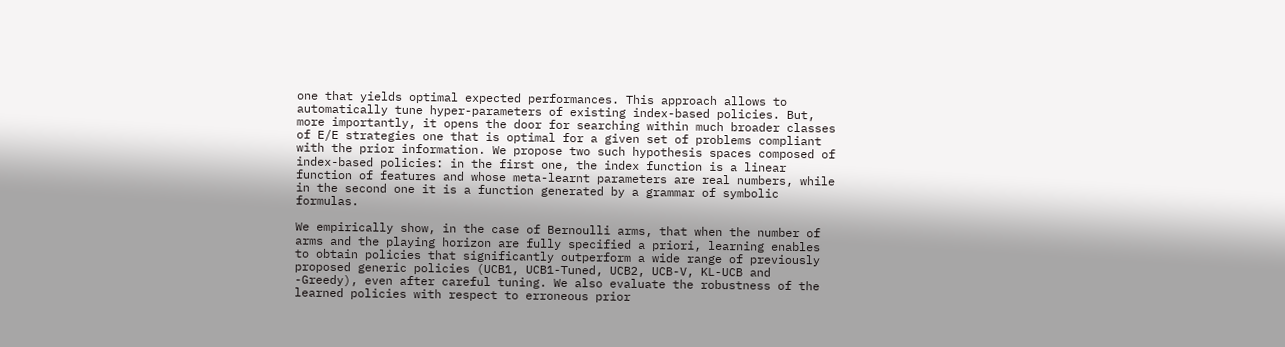one that yields optimal expected performances. This approach allows to automatically tune hyper-parameters of existing index-based policies. But, more importantly, it opens the door for searching within much broader classes of E/E strategies one that is optimal for a given set of problems compliant with the prior information. We propose two such hypothesis spaces composed of index-based policies: in the first one, the index function is a linear function of features and whose meta-learnt parameters are real numbers, while in the second one it is a function generated by a grammar of symbolic formulas.

We empirically show, in the case of Bernoulli arms, that when the number of arms and the playing horizon are fully specified a priori, learning enables to obtain policies that significantly outperform a wide range of previously proposed generic policies (UCB1, UCB1-Tuned, UCB2, UCB-V, KL-UCB and -Greedy), even after careful tuning. We also evaluate the robustness of the learned policies with respect to erroneous prior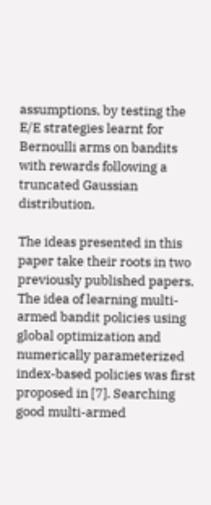assumptions, by testing the E/E strategies learnt for Bernoulli arms on bandits with rewards following a truncated Gaussian distribution.

The ideas presented in this paper take their roots in two previously published papers. The idea of learning multi-armed bandit policies using global optimization and numerically parameterized index-based policies was first proposed in [7]. Searching good multi-armed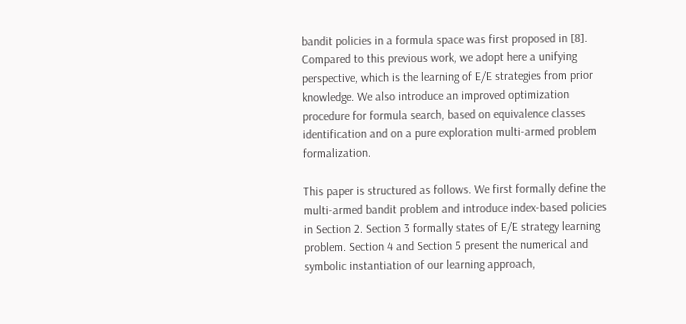bandit policies in a formula space was first proposed in [8]. Compared to this previous work, we adopt here a unifying perspective, which is the learning of E/E strategies from prior knowledge. We also introduce an improved optimization procedure for formula search, based on equivalence classes identification and on a pure exploration multi-armed problem formalization.

This paper is structured as follows. We first formally define the multi-armed bandit problem and introduce index-based policies in Section 2. Section 3 formally states of E/E strategy learning problem. Section 4 and Section 5 present the numerical and symbolic instantiation of our learning approach,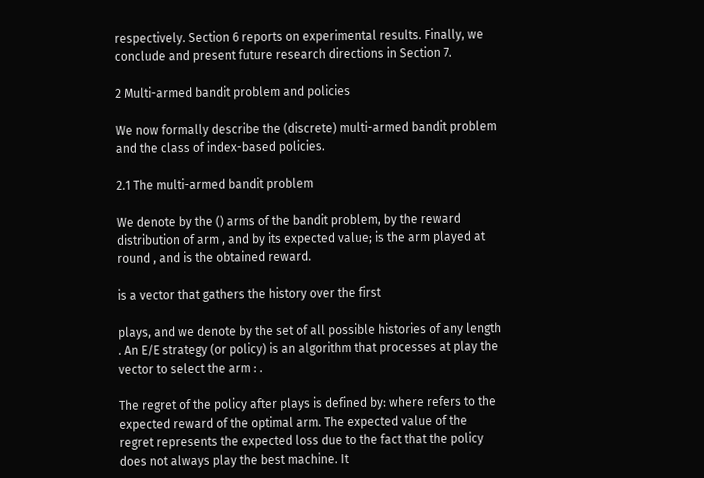respectively. Section 6 reports on experimental results. Finally, we conclude and present future research directions in Section 7.

2 Multi-armed bandit problem and policies

We now formally describe the (discrete) multi-armed bandit problem and the class of index-based policies.

2.1 The multi-armed bandit problem

We denote by the () arms of the bandit problem, by the reward distribution of arm , and by its expected value; is the arm played at round , and is the obtained reward.

is a vector that gathers the history over the first

plays, and we denote by the set of all possible histories of any length . An E/E strategy (or policy) is an algorithm that processes at play the vector to select the arm : .

The regret of the policy after plays is defined by: where refers to the expected reward of the optimal arm. The expected value of the regret represents the expected loss due to the fact that the policy does not always play the best machine. It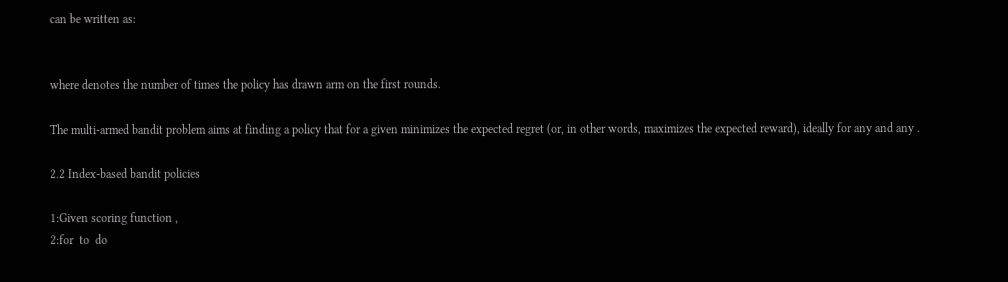can be written as:


where denotes the number of times the policy has drawn arm on the first rounds.

The multi-armed bandit problem aims at finding a policy that for a given minimizes the expected regret (or, in other words, maximizes the expected reward), ideally for any and any .

2.2 Index-based bandit policies

1:Given scoring function ,
2:for  to  do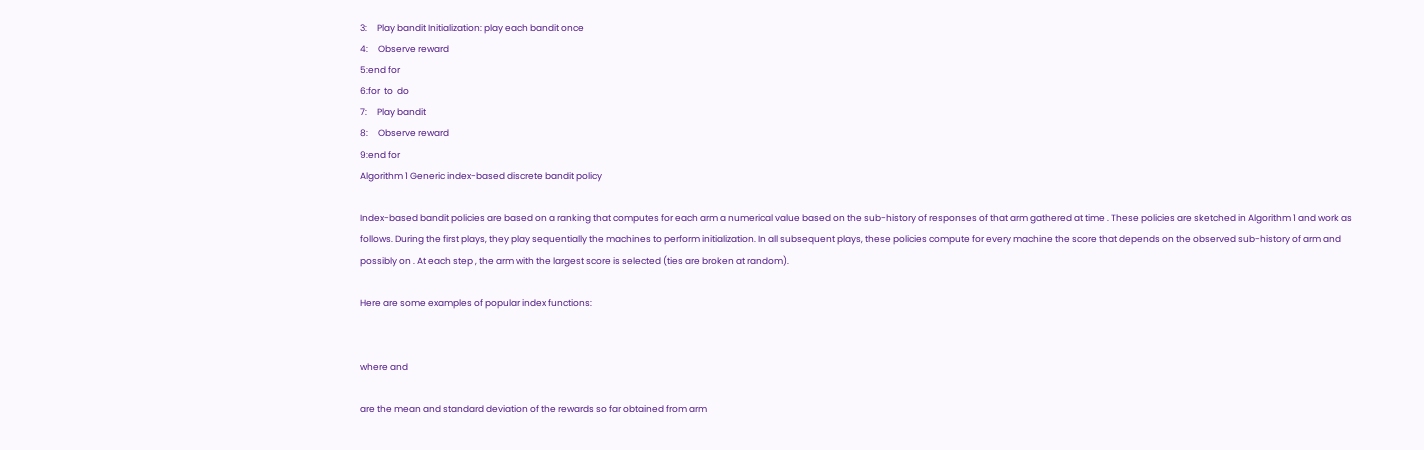3:     Play bandit Initialization: play each bandit once
4:     Observe reward
5:end for
6:for  to  do
7:     Play bandit
8:     Observe reward
9:end for
Algorithm 1 Generic index-based discrete bandit policy

Index-based bandit policies are based on a ranking that computes for each arm a numerical value based on the sub-history of responses of that arm gathered at time . These policies are sketched in Algorithm 1 and work as follows. During the first plays, they play sequentially the machines to perform initialization. In all subsequent plays, these policies compute for every machine the score that depends on the observed sub-history of arm and possibly on . At each step , the arm with the largest score is selected (ties are broken at random).

Here are some examples of popular index functions:


where and

are the mean and standard deviation of the rewards so far obtained from arm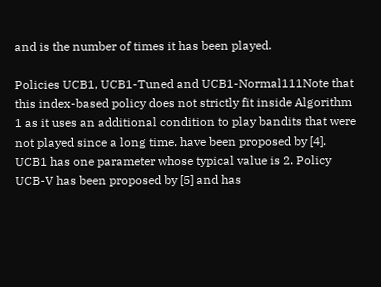and is the number of times it has been played.

Policies UCB1, UCB1-Tuned and UCB1-Normal111Note that this index-based policy does not strictly fit inside Algorithm 1 as it uses an additional condition to play bandits that were not played since a long time. have been proposed by [4]. UCB1 has one parameter whose typical value is 2. Policy UCB-V has been proposed by [5] and has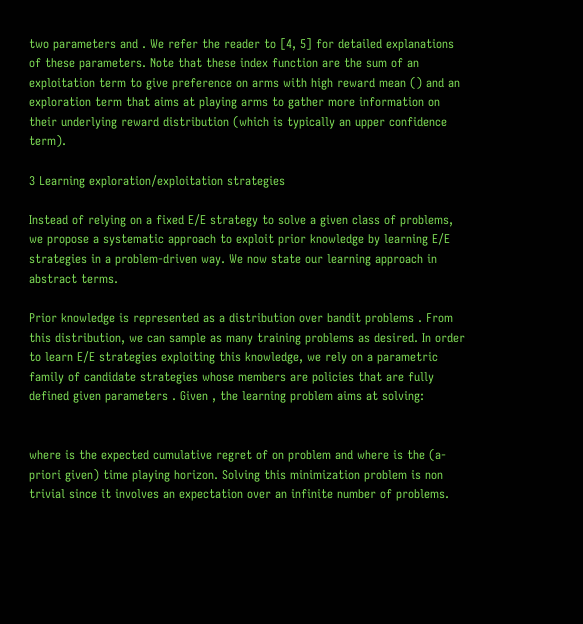two parameters and . We refer the reader to [4, 5] for detailed explanations of these parameters. Note that these index function are the sum of an exploitation term to give preference on arms with high reward mean () and an exploration term that aims at playing arms to gather more information on their underlying reward distribution (which is typically an upper confidence term).

3 Learning exploration/exploitation strategies

Instead of relying on a fixed E/E strategy to solve a given class of problems, we propose a systematic approach to exploit prior knowledge by learning E/E strategies in a problem-driven way. We now state our learning approach in abstract terms.

Prior knowledge is represented as a distribution over bandit problems . From this distribution, we can sample as many training problems as desired. In order to learn E/E strategies exploiting this knowledge, we rely on a parametric family of candidate strategies whose members are policies that are fully defined given parameters . Given , the learning problem aims at solving:


where is the expected cumulative regret of on problem and where is the (a-priori given) time playing horizon. Solving this minimization problem is non trivial since it involves an expectation over an infinite number of problems.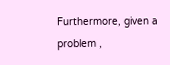Furthermore, given a problem ,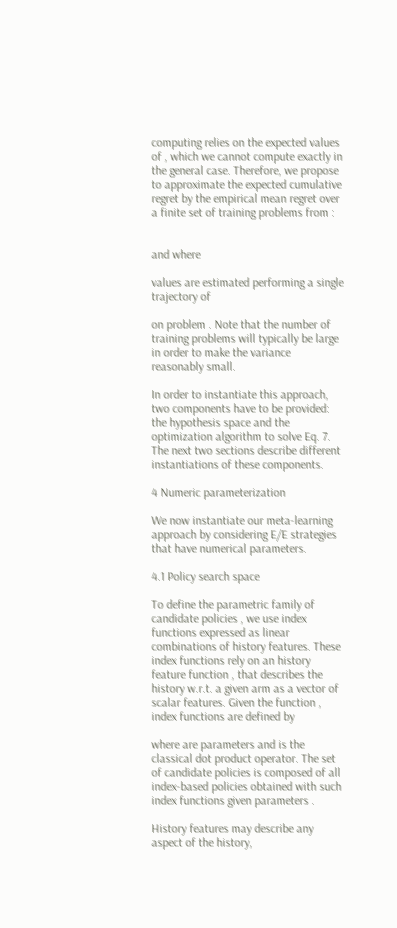computing relies on the expected values of , which we cannot compute exactly in the general case. Therefore, we propose to approximate the expected cumulative regret by the empirical mean regret over a finite set of training problems from :


and where

values are estimated performing a single trajectory of

on problem . Note that the number of training problems will typically be large in order to make the variance reasonably small.

In order to instantiate this approach, two components have to be provided: the hypothesis space and the optimization algorithm to solve Eq. 7. The next two sections describe different instantiations of these components.

4 Numeric parameterization

We now instantiate our meta-learning approach by considering E/E strategies that have numerical parameters.

4.1 Policy search space

To define the parametric family of candidate policies , we use index functions expressed as linear combinations of history features. These index functions rely on an history feature function , that describes the history w.r.t. a given arm as a vector of scalar features. Given the function , index functions are defined by

where are parameters and is the classical dot product operator. The set of candidate policies is composed of all index-based policies obtained with such index functions given parameters .

History features may describe any aspect of the history,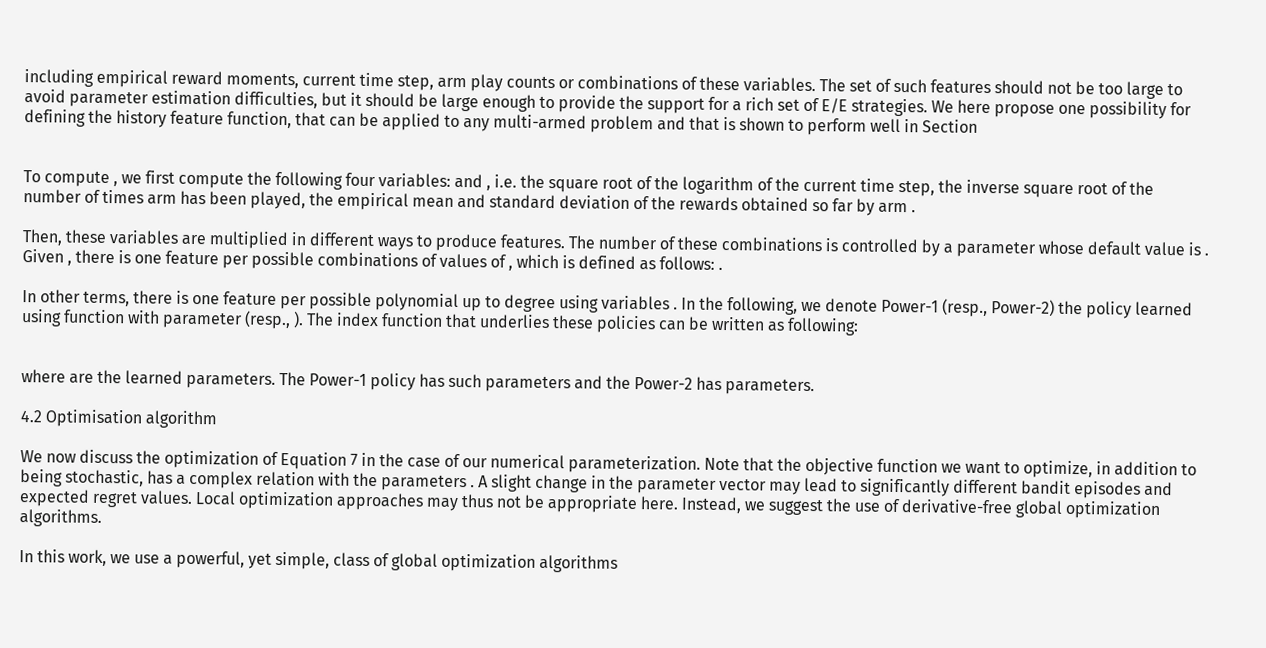including empirical reward moments, current time step, arm play counts or combinations of these variables. The set of such features should not be too large to avoid parameter estimation difficulties, but it should be large enough to provide the support for a rich set of E/E strategies. We here propose one possibility for defining the history feature function, that can be applied to any multi-armed problem and that is shown to perform well in Section


To compute , we first compute the following four variables: and , i.e. the square root of the logarithm of the current time step, the inverse square root of the number of times arm has been played, the empirical mean and standard deviation of the rewards obtained so far by arm .

Then, these variables are multiplied in different ways to produce features. The number of these combinations is controlled by a parameter whose default value is . Given , there is one feature per possible combinations of values of , which is defined as follows: .

In other terms, there is one feature per possible polynomial up to degree using variables . In the following, we denote Power-1 (resp., Power-2) the policy learned using function with parameter (resp., ). The index function that underlies these policies can be written as following:


where are the learned parameters. The Power-1 policy has such parameters and the Power-2 has parameters.

4.2 Optimisation algorithm

We now discuss the optimization of Equation 7 in the case of our numerical parameterization. Note that the objective function we want to optimize, in addition to being stochastic, has a complex relation with the parameters . A slight change in the parameter vector may lead to significantly different bandit episodes and expected regret values. Local optimization approaches may thus not be appropriate here. Instead, we suggest the use of derivative-free global optimization algorithms.

In this work, we use a powerful, yet simple, class of global optimization algorithms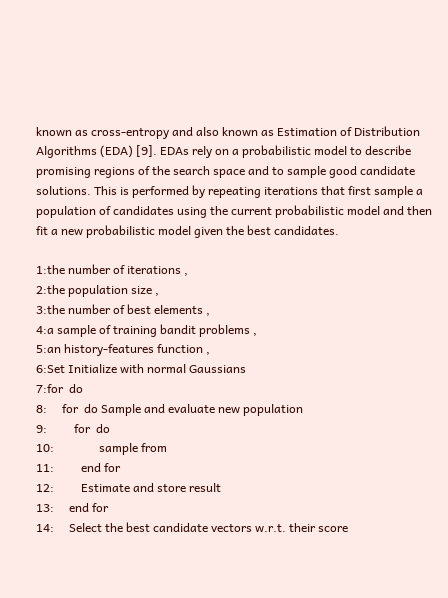known as cross-entropy and also known as Estimation of Distribution Algorithms (EDA) [9]. EDAs rely on a probabilistic model to describe promising regions of the search space and to sample good candidate solutions. This is performed by repeating iterations that first sample a population of candidates using the current probabilistic model and then fit a new probabilistic model given the best candidates.

1:the number of iterations ,
2:the population size ,
3:the number of best elements ,
4:a sample of training bandit problems ,
5:an history-features function ,
6:Set Initialize with normal Gaussians
7:for  do
8:     for  do Sample and evaluate new population
9:         for  do
10:               sample from
11:         end for
12:         Estimate and store result
13:     end for
14:     Select the best candidate vectors w.r.t. their score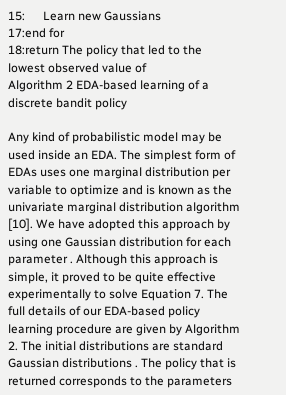15:      Learn new Gaussians
17:end for
18:return The policy that led to the lowest observed value of
Algorithm 2 EDA-based learning of a discrete bandit policy

Any kind of probabilistic model may be used inside an EDA. The simplest form of EDAs uses one marginal distribution per variable to optimize and is known as the univariate marginal distribution algorithm [10]. We have adopted this approach by using one Gaussian distribution for each parameter . Although this approach is simple, it proved to be quite effective experimentally to solve Equation 7. The full details of our EDA-based policy learning procedure are given by Algorithm 2. The initial distributions are standard Gaussian distributions . The policy that is returned corresponds to the parameters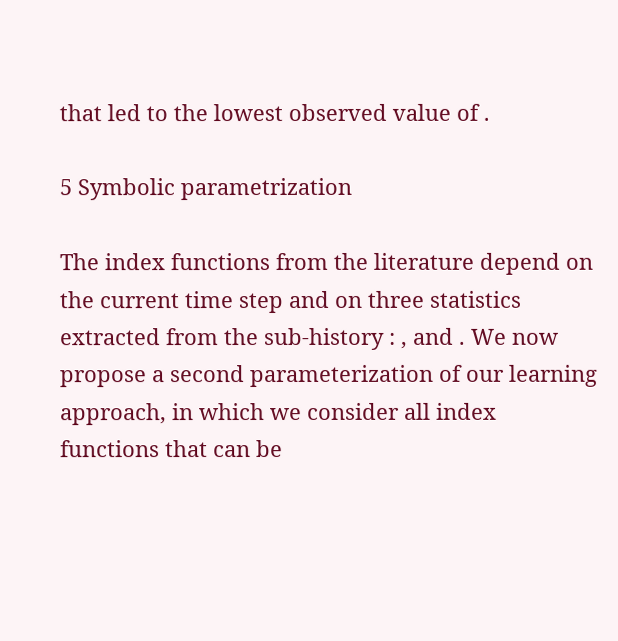that led to the lowest observed value of .

5 Symbolic parametrization

The index functions from the literature depend on the current time step and on three statistics extracted from the sub-history : , and . We now propose a second parameterization of our learning approach, in which we consider all index functions that can be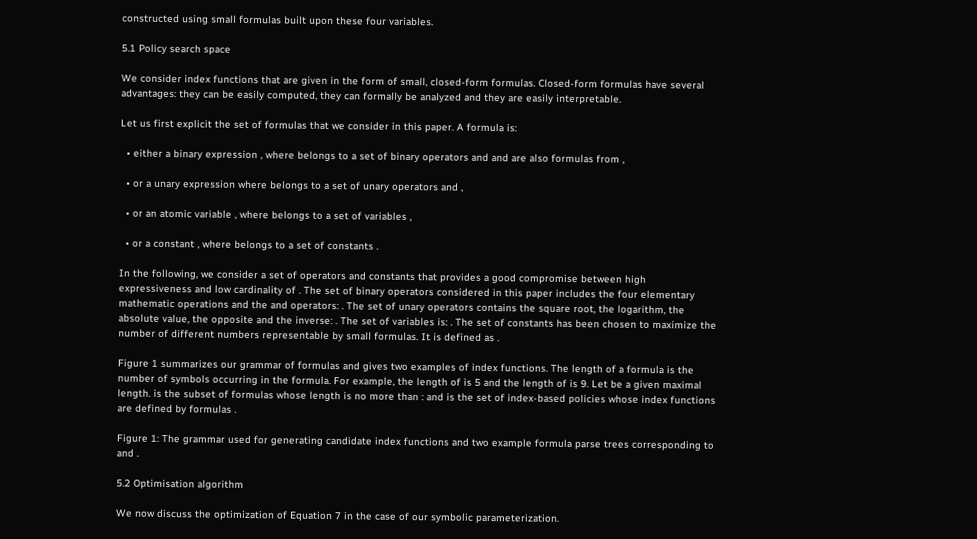constructed using small formulas built upon these four variables.

5.1 Policy search space

We consider index functions that are given in the form of small, closed-form formulas. Closed-form formulas have several advantages: they can be easily computed, they can formally be analyzed and they are easily interpretable.

Let us first explicit the set of formulas that we consider in this paper. A formula is:

  • either a binary expression , where belongs to a set of binary operators and and are also formulas from ,

  • or a unary expression where belongs to a set of unary operators and ,

  • or an atomic variable , where belongs to a set of variables ,

  • or a constant , where belongs to a set of constants .

In the following, we consider a set of operators and constants that provides a good compromise between high expressiveness and low cardinality of . The set of binary operators considered in this paper includes the four elementary mathematic operations and the and operators: . The set of unary operators contains the square root, the logarithm, the absolute value, the opposite and the inverse: . The set of variables is: . The set of constants has been chosen to maximize the number of different numbers representable by small formulas. It is defined as .

Figure 1 summarizes our grammar of formulas and gives two examples of index functions. The length of a formula is the number of symbols occurring in the formula. For example, the length of is 5 and the length of is 9. Let be a given maximal length. is the subset of formulas whose length is no more than : and is the set of index-based policies whose index functions are defined by formulas .

Figure 1: The grammar used for generating candidate index functions and two example formula parse trees corresponding to and .

5.2 Optimisation algorithm

We now discuss the optimization of Equation 7 in the case of our symbolic parameterization.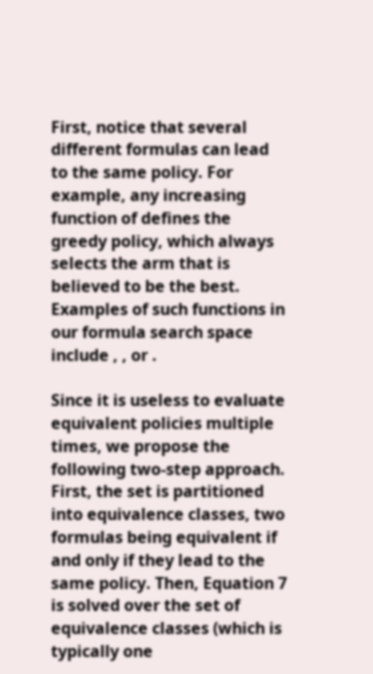First, notice that several different formulas can lead to the same policy. For example, any increasing function of defines the greedy policy, which always selects the arm that is believed to be the best. Examples of such functions in our formula search space include , , or .

Since it is useless to evaluate equivalent policies multiple times, we propose the following two-step approach. First, the set is partitioned into equivalence classes, two formulas being equivalent if and only if they lead to the same policy. Then, Equation 7 is solved over the set of equivalence classes (which is typically one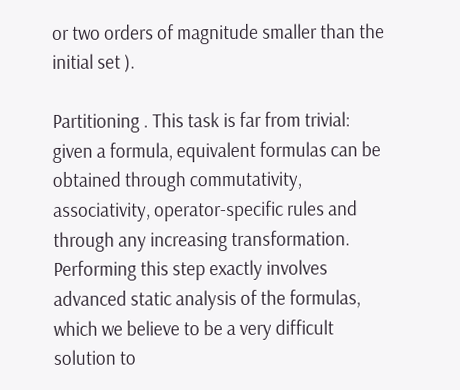or two orders of magnitude smaller than the initial set ).

Partitioning . This task is far from trivial: given a formula, equivalent formulas can be obtained through commutativity, associativity, operator-specific rules and through any increasing transformation. Performing this step exactly involves advanced static analysis of the formulas, which we believe to be a very difficult solution to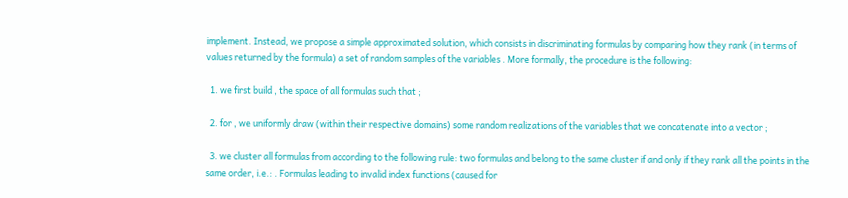implement. Instead, we propose a simple approximated solution, which consists in discriminating formulas by comparing how they rank (in terms of values returned by the formula) a set of random samples of the variables . More formally, the procedure is the following:

  1. we first build , the space of all formulas such that ;

  2. for , we uniformly draw (within their respective domains) some random realizations of the variables that we concatenate into a vector ;

  3. we cluster all formulas from according to the following rule: two formulas and belong to the same cluster if and only if they rank all the points in the same order, i.e.: . Formulas leading to invalid index functions (caused for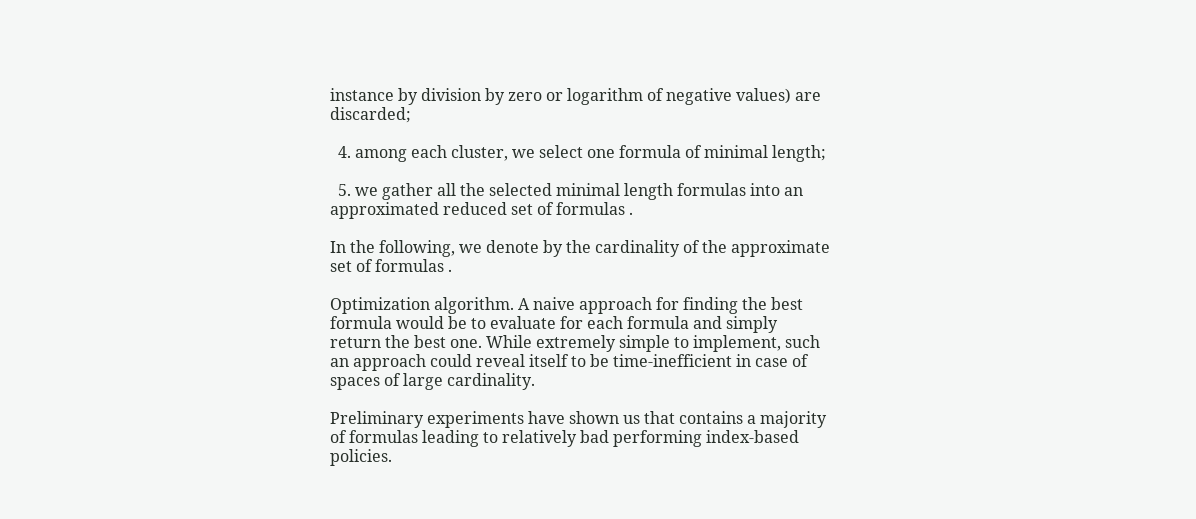instance by division by zero or logarithm of negative values) are discarded;

  4. among each cluster, we select one formula of minimal length;

  5. we gather all the selected minimal length formulas into an approximated reduced set of formulas .

In the following, we denote by the cardinality of the approximate set of formulas .

Optimization algorithm. A naive approach for finding the best formula would be to evaluate for each formula and simply return the best one. While extremely simple to implement, such an approach could reveal itself to be time-inefficient in case of spaces of large cardinality.

Preliminary experiments have shown us that contains a majority of formulas leading to relatively bad performing index-based policies.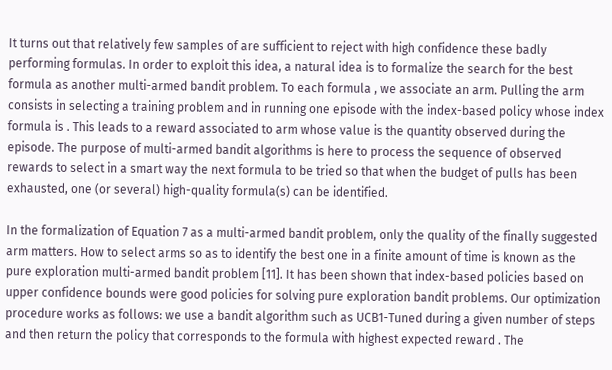It turns out that relatively few samples of are sufficient to reject with high confidence these badly performing formulas. In order to exploit this idea, a natural idea is to formalize the search for the best formula as another multi-armed bandit problem. To each formula , we associate an arm. Pulling the arm consists in selecting a training problem and in running one episode with the index-based policy whose index formula is . This leads to a reward associated to arm whose value is the quantity observed during the episode. The purpose of multi-armed bandit algorithms is here to process the sequence of observed rewards to select in a smart way the next formula to be tried so that when the budget of pulls has been exhausted, one (or several) high-quality formula(s) can be identified.

In the formalization of Equation 7 as a multi-armed bandit problem, only the quality of the finally suggested arm matters. How to select arms so as to identify the best one in a finite amount of time is known as the pure exploration multi-armed bandit problem [11]. It has been shown that index-based policies based on upper confidence bounds were good policies for solving pure exploration bandit problems. Our optimization procedure works as follows: we use a bandit algorithm such as UCB1-Tuned during a given number of steps and then return the policy that corresponds to the formula with highest expected reward . The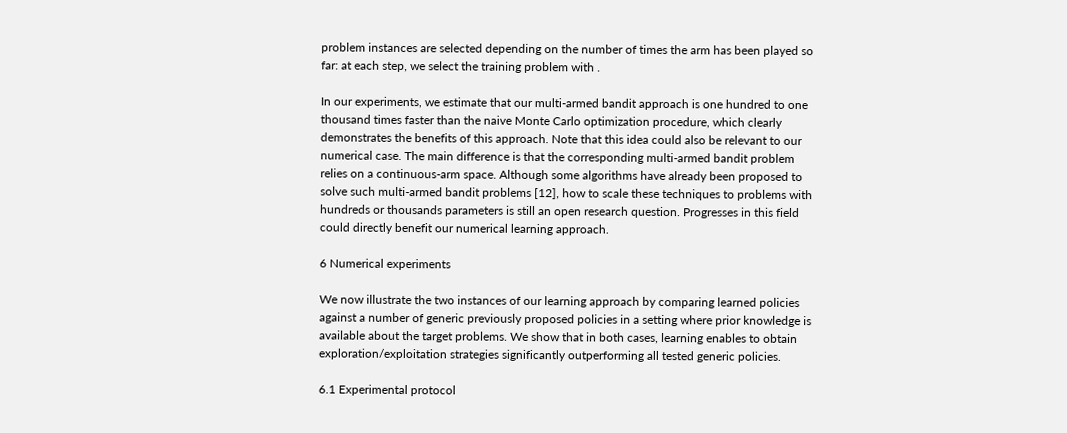problem instances are selected depending on the number of times the arm has been played so far: at each step, we select the training problem with .

In our experiments, we estimate that our multi-armed bandit approach is one hundred to one thousand times faster than the naive Monte Carlo optimization procedure, which clearly demonstrates the benefits of this approach. Note that this idea could also be relevant to our numerical case. The main difference is that the corresponding multi-armed bandit problem relies on a continuous-arm space. Although some algorithms have already been proposed to solve such multi-armed bandit problems [12], how to scale these techniques to problems with hundreds or thousands parameters is still an open research question. Progresses in this field could directly benefit our numerical learning approach.

6 Numerical experiments

We now illustrate the two instances of our learning approach by comparing learned policies against a number of generic previously proposed policies in a setting where prior knowledge is available about the target problems. We show that in both cases, learning enables to obtain exploration/exploitation strategies significantly outperforming all tested generic policies.

6.1 Experimental protocol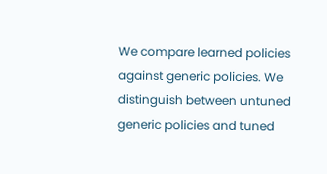We compare learned policies against generic policies. We distinguish between untuned generic policies and tuned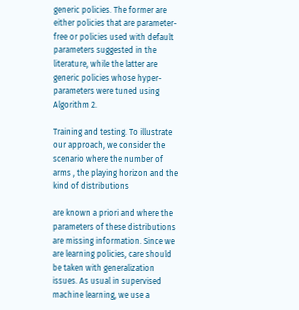generic policies. The former are either policies that are parameter-free or policies used with default parameters suggested in the literature, while the latter are generic policies whose hyper-parameters were tuned using Algorithm 2.

Training and testing. To illustrate our approach, we consider the scenario where the number of arms , the playing horizon and the kind of distributions

are known a priori and where the parameters of these distributions are missing information. Since we are learning policies, care should be taken with generalization issues. As usual in supervised machine learning, we use a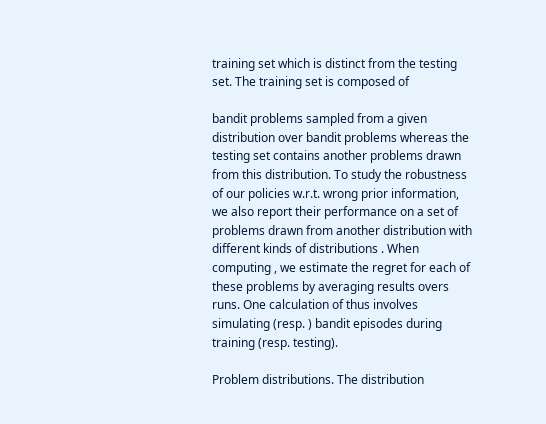training set which is distinct from the testing set. The training set is composed of

bandit problems sampled from a given distribution over bandit problems whereas the testing set contains another problems drawn from this distribution. To study the robustness of our policies w.r.t. wrong prior information, we also report their performance on a set of problems drawn from another distribution with different kinds of distributions . When computing , we estimate the regret for each of these problems by averaging results overs runs. One calculation of thus involves simulating (resp. ) bandit episodes during training (resp. testing).

Problem distributions. The distribution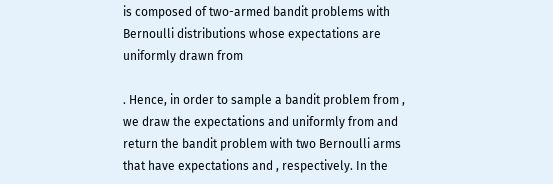is composed of two-armed bandit problems with Bernoulli distributions whose expectations are uniformly drawn from

. Hence, in order to sample a bandit problem from , we draw the expectations and uniformly from and return the bandit problem with two Bernoulli arms that have expectations and , respectively. In the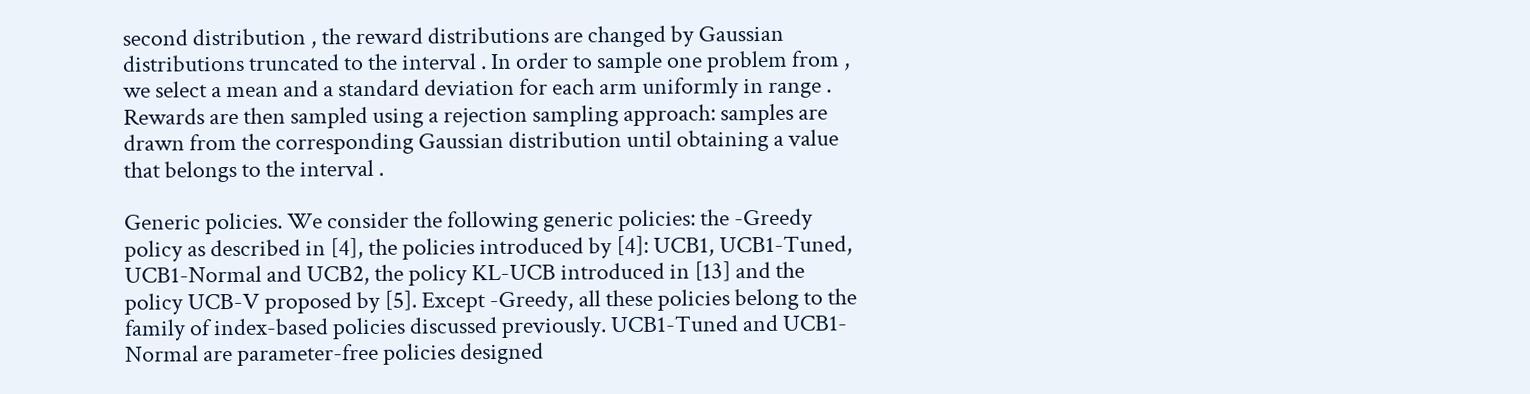second distribution , the reward distributions are changed by Gaussian distributions truncated to the interval . In order to sample one problem from , we select a mean and a standard deviation for each arm uniformly in range . Rewards are then sampled using a rejection sampling approach: samples are drawn from the corresponding Gaussian distribution until obtaining a value that belongs to the interval .

Generic policies. We consider the following generic policies: the -Greedy policy as described in [4], the policies introduced by [4]: UCB1, UCB1-Tuned, UCB1-Normal and UCB2, the policy KL-UCB introduced in [13] and the policy UCB-V proposed by [5]. Except -Greedy, all these policies belong to the family of index-based policies discussed previously. UCB1-Tuned and UCB1-Normal are parameter-free policies designed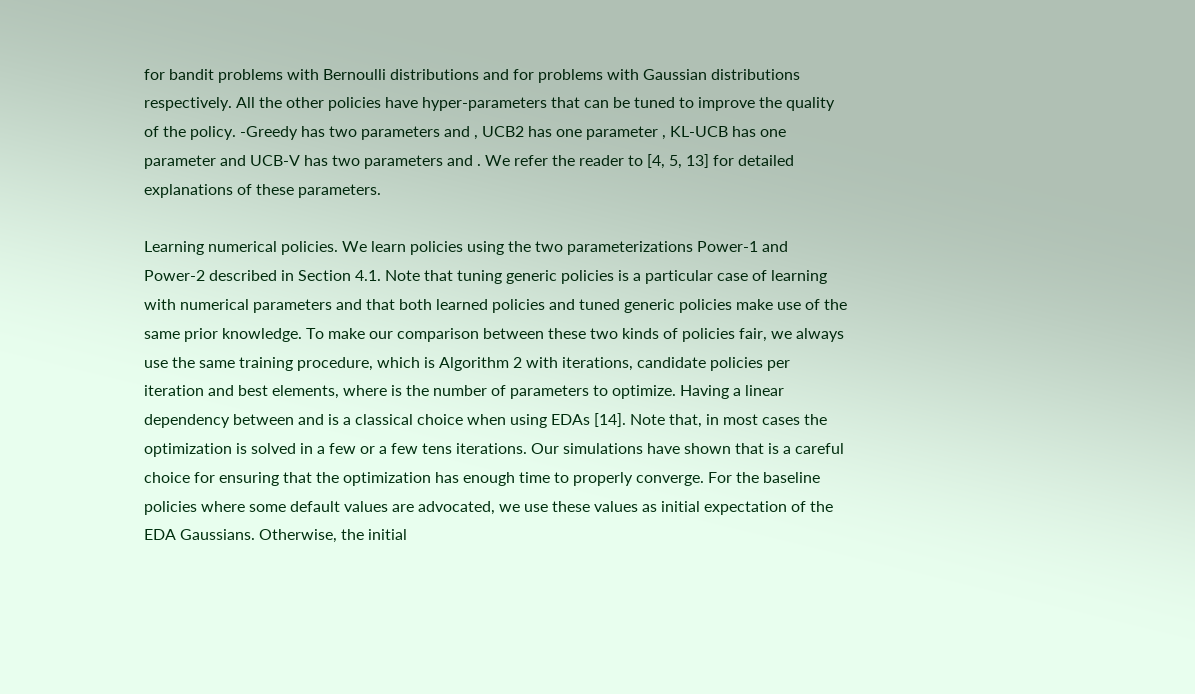for bandit problems with Bernoulli distributions and for problems with Gaussian distributions respectively. All the other policies have hyper-parameters that can be tuned to improve the quality of the policy. -Greedy has two parameters and , UCB2 has one parameter , KL-UCB has one parameter and UCB-V has two parameters and . We refer the reader to [4, 5, 13] for detailed explanations of these parameters.

Learning numerical policies. We learn policies using the two parameterizations Power-1 and Power-2 described in Section 4.1. Note that tuning generic policies is a particular case of learning with numerical parameters and that both learned policies and tuned generic policies make use of the same prior knowledge. To make our comparison between these two kinds of policies fair, we always use the same training procedure, which is Algorithm 2 with iterations, candidate policies per iteration and best elements, where is the number of parameters to optimize. Having a linear dependency between and is a classical choice when using EDAs [14]. Note that, in most cases the optimization is solved in a few or a few tens iterations. Our simulations have shown that is a careful choice for ensuring that the optimization has enough time to properly converge. For the baseline policies where some default values are advocated, we use these values as initial expectation of the EDA Gaussians. Otherwise, the initial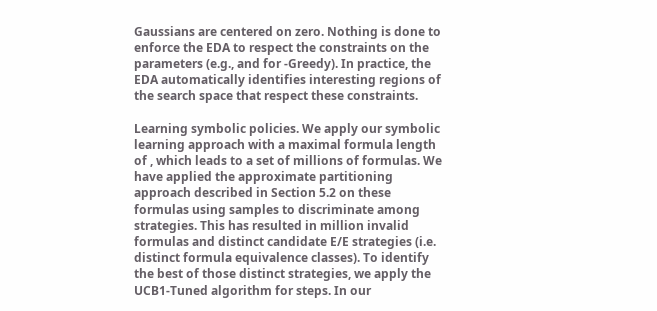Gaussians are centered on zero. Nothing is done to enforce the EDA to respect the constraints on the parameters (e.g., and for -Greedy). In practice, the EDA automatically identifies interesting regions of the search space that respect these constraints.

Learning symbolic policies. We apply our symbolic learning approach with a maximal formula length of , which leads to a set of millions of formulas. We have applied the approximate partitioning approach described in Section 5.2 on these formulas using samples to discriminate among strategies. This has resulted in million invalid formulas and distinct candidate E/E strategies (i.e. distinct formula equivalence classes). To identify the best of those distinct strategies, we apply the UCB1-Tuned algorithm for steps. In our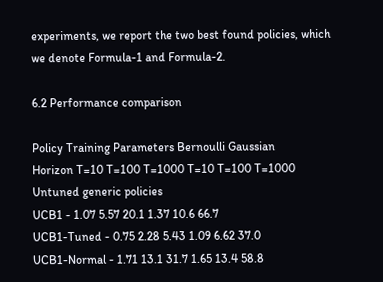experiments, we report the two best found policies, which we denote Formula-1 and Formula-2.

6.2 Performance comparison

Policy Training Parameters Bernoulli Gaussian
Horizon T=10 T=100 T=1000 T=10 T=100 T=1000
Untuned generic policies
UCB1 - 1.07 5.57 20.1 1.37 10.6 66.7
UCB1-Tuned - 0.75 2.28 5.43 1.09 6.62 37.0
UCB1-Normal - 1.71 13.1 31.7 1.65 13.4 58.8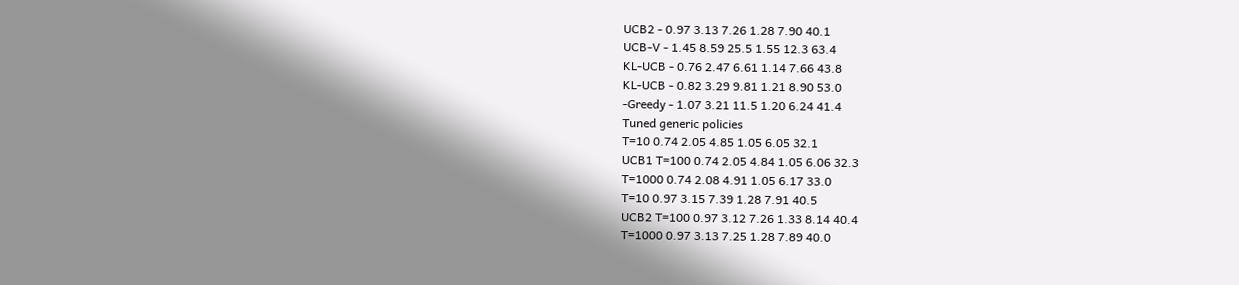UCB2 - 0.97 3.13 7.26 1.28 7.90 40.1
UCB-V - 1.45 8.59 25.5 1.55 12.3 63.4
KL-UCB - 0.76 2.47 6.61 1.14 7.66 43.8
KL-UCB - 0.82 3.29 9.81 1.21 8.90 53.0
-Greedy - 1.07 3.21 11.5 1.20 6.24 41.4
Tuned generic policies
T=10 0.74 2.05 4.85 1.05 6.05 32.1
UCB1 T=100 0.74 2.05 4.84 1.05 6.06 32.3
T=1000 0.74 2.08 4.91 1.05 6.17 33.0
T=10 0.97 3.15 7.39 1.28 7.91 40.5
UCB2 T=100 0.97 3.12 7.26 1.33 8.14 40.4
T=1000 0.97 3.13 7.25 1.28 7.89 40.0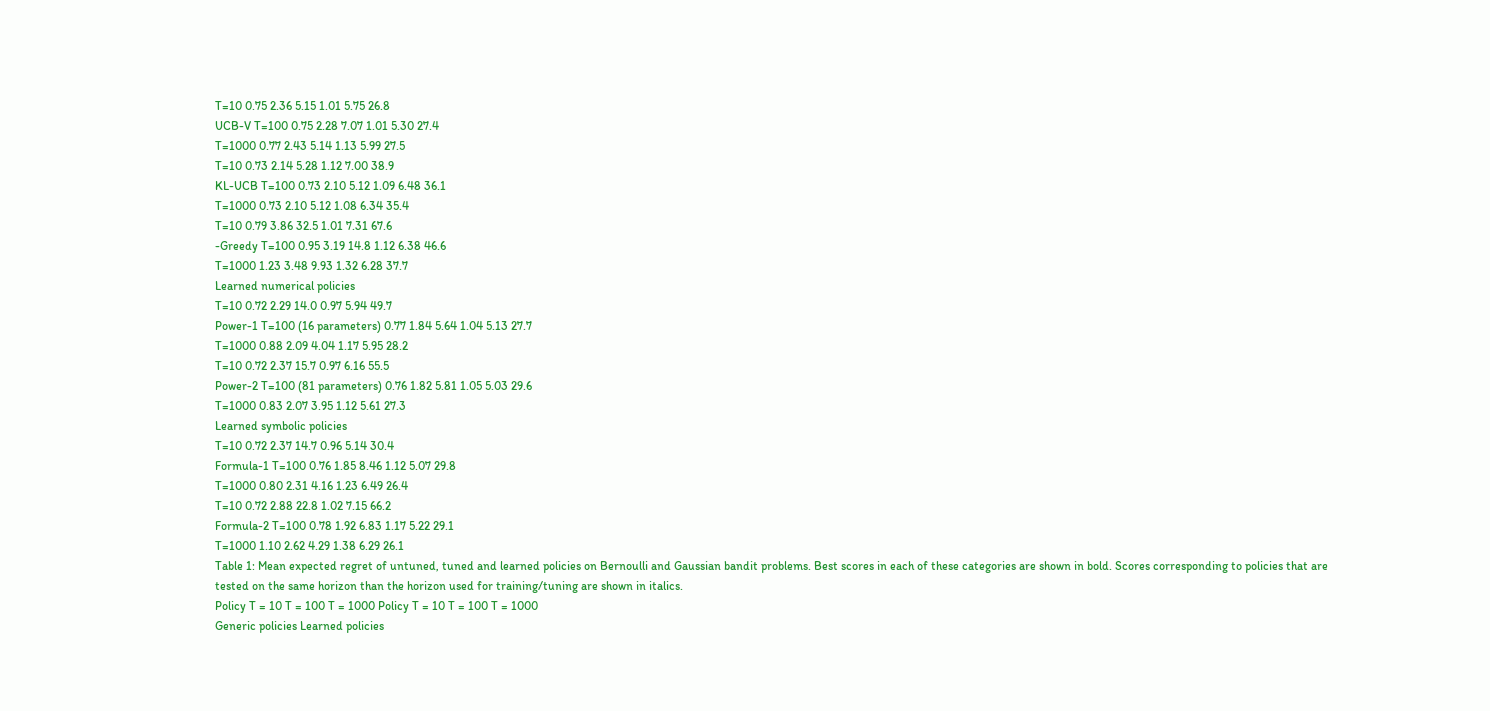T=10 0.75 2.36 5.15 1.01 5.75 26.8
UCB-V T=100 0.75 2.28 7.07 1.01 5.30 27.4
T=1000 0.77 2.43 5.14 1.13 5.99 27.5
T=10 0.73 2.14 5.28 1.12 7.00 38.9
KL-UCB T=100 0.73 2.10 5.12 1.09 6.48 36.1
T=1000 0.73 2.10 5.12 1.08 6.34 35.4
T=10 0.79 3.86 32.5 1.01 7.31 67.6
-Greedy T=100 0.95 3.19 14.8 1.12 6.38 46.6
T=1000 1.23 3.48 9.93 1.32 6.28 37.7
Learned numerical policies
T=10 0.72 2.29 14.0 0.97 5.94 49.7
Power-1 T=100 (16 parameters) 0.77 1.84 5.64 1.04 5.13 27.7
T=1000 0.88 2.09 4.04 1.17 5.95 28.2
T=10 0.72 2.37 15.7 0.97 6.16 55.5
Power-2 T=100 (81 parameters) 0.76 1.82 5.81 1.05 5.03 29.6
T=1000 0.83 2.07 3.95 1.12 5.61 27.3
Learned symbolic policies
T=10 0.72 2.37 14.7 0.96 5.14 30.4
Formula-1 T=100 0.76 1.85 8.46 1.12 5.07 29.8
T=1000 0.80 2.31 4.16 1.23 6.49 26.4
T=10 0.72 2.88 22.8 1.02 7.15 66.2
Formula-2 T=100 0.78 1.92 6.83 1.17 5.22 29.1
T=1000 1.10 2.62 4.29 1.38 6.29 26.1
Table 1: Mean expected regret of untuned, tuned and learned policies on Bernoulli and Gaussian bandit problems. Best scores in each of these categories are shown in bold. Scores corresponding to policies that are tested on the same horizon than the horizon used for training/tuning are shown in italics.
Policy T = 10 T = 100 T = 1000 Policy T = 10 T = 100 T = 1000
Generic policies Learned policies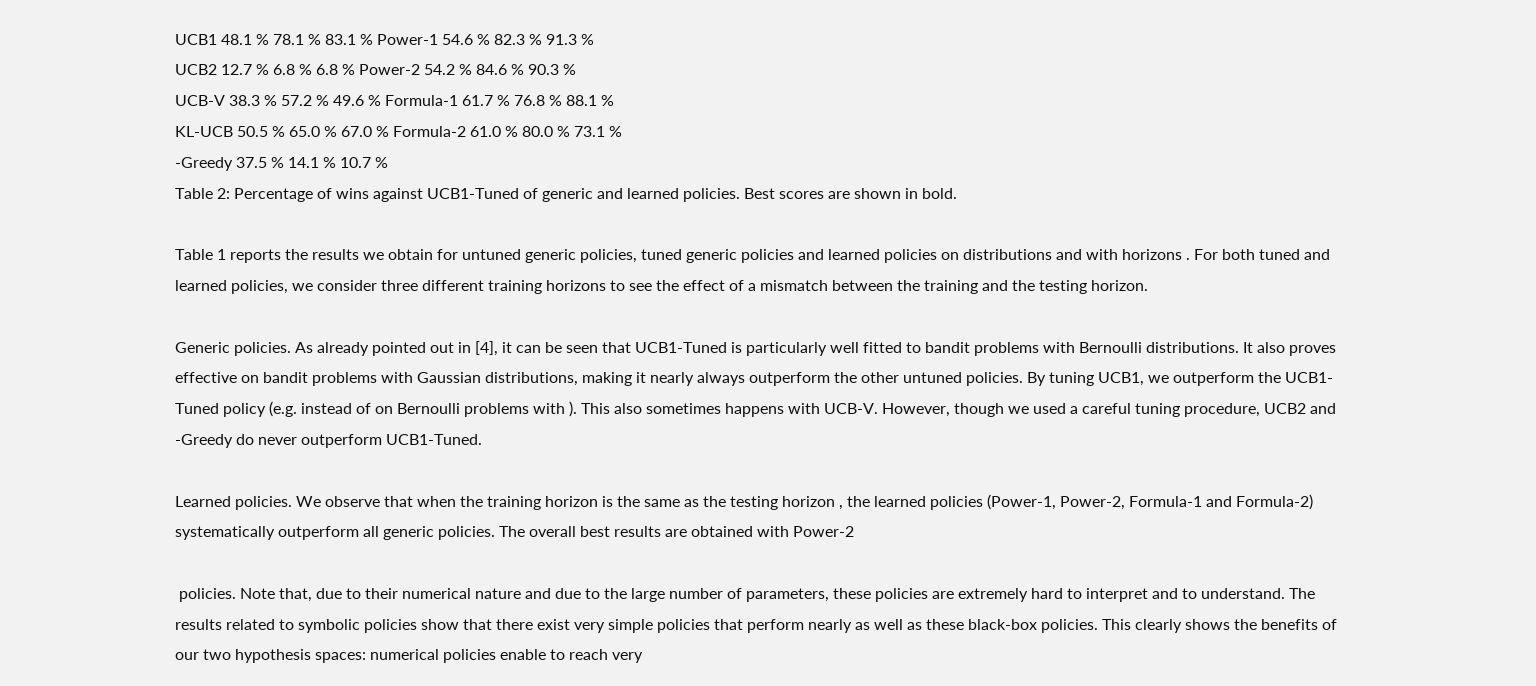UCB1 48.1 % 78.1 % 83.1 % Power-1 54.6 % 82.3 % 91.3 %
UCB2 12.7 % 6.8 % 6.8 % Power-2 54.2 % 84.6 % 90.3 %
UCB-V 38.3 % 57.2 % 49.6 % Formula-1 61.7 % 76.8 % 88.1 %
KL-UCB 50.5 % 65.0 % 67.0 % Formula-2 61.0 % 80.0 % 73.1 %
-Greedy 37.5 % 14.1 % 10.7 %
Table 2: Percentage of wins against UCB1-Tuned of generic and learned policies. Best scores are shown in bold.

Table 1 reports the results we obtain for untuned generic policies, tuned generic policies and learned policies on distributions and with horizons . For both tuned and learned policies, we consider three different training horizons to see the effect of a mismatch between the training and the testing horizon.

Generic policies. As already pointed out in [4], it can be seen that UCB1-Tuned is particularly well fitted to bandit problems with Bernoulli distributions. It also proves effective on bandit problems with Gaussian distributions, making it nearly always outperform the other untuned policies. By tuning UCB1, we outperform the UCB1-Tuned policy (e.g. instead of on Bernoulli problems with ). This also sometimes happens with UCB-V. However, though we used a careful tuning procedure, UCB2 and -Greedy do never outperform UCB1-Tuned.

Learned policies. We observe that when the training horizon is the same as the testing horizon , the learned policies (Power-1, Power-2, Formula-1 and Formula-2) systematically outperform all generic policies. The overall best results are obtained with Power-2

 policies. Note that, due to their numerical nature and due to the large number of parameters, these policies are extremely hard to interpret and to understand. The results related to symbolic policies show that there exist very simple policies that perform nearly as well as these black-box policies. This clearly shows the benefits of our two hypothesis spaces: numerical policies enable to reach very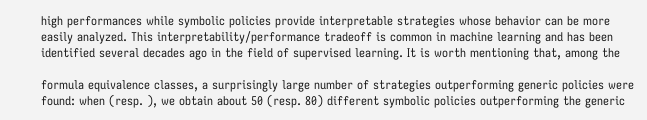high performances while symbolic policies provide interpretable strategies whose behavior can be more easily analyzed. This interpretability/performance tradeoff is common in machine learning and has been identified several decades ago in the field of supervised learning. It is worth mentioning that, among the

formula equivalence classes, a surprisingly large number of strategies outperforming generic policies were found: when (resp. ), we obtain about 50 (resp. 80) different symbolic policies outperforming the generic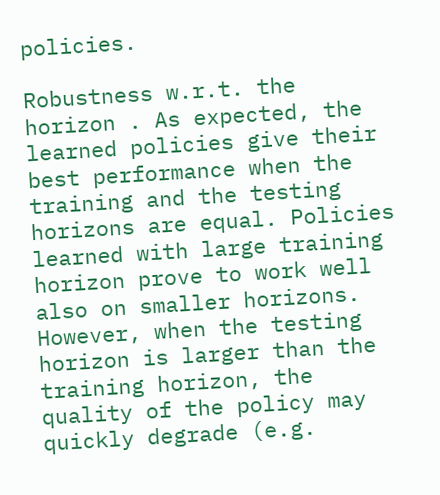policies.

Robustness w.r.t. the horizon . As expected, the learned policies give their best performance when the training and the testing horizons are equal. Policies learned with large training horizon prove to work well also on smaller horizons. However, when the testing horizon is larger than the training horizon, the quality of the policy may quickly degrade (e.g.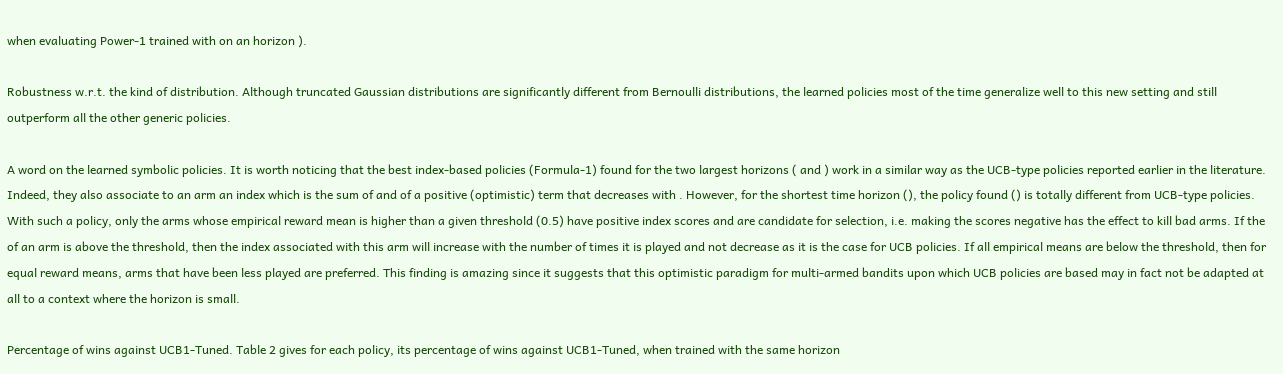when evaluating Power-1 trained with on an horizon ).

Robustness w.r.t. the kind of distribution. Although truncated Gaussian distributions are significantly different from Bernoulli distributions, the learned policies most of the time generalize well to this new setting and still outperform all the other generic policies.

A word on the learned symbolic policies. It is worth noticing that the best index-based policies (Formula-1) found for the two largest horizons ( and ) work in a similar way as the UCB-type policies reported earlier in the literature. Indeed, they also associate to an arm an index which is the sum of and of a positive (optimistic) term that decreases with . However, for the shortest time horizon (), the policy found () is totally different from UCB-type policies. With such a policy, only the arms whose empirical reward mean is higher than a given threshold (0.5) have positive index scores and are candidate for selection, i.e. making the scores negative has the effect to kill bad arms. If the of an arm is above the threshold, then the index associated with this arm will increase with the number of times it is played and not decrease as it is the case for UCB policies. If all empirical means are below the threshold, then for equal reward means, arms that have been less played are preferred. This finding is amazing since it suggests that this optimistic paradigm for multi-armed bandits upon which UCB policies are based may in fact not be adapted at all to a context where the horizon is small.

Percentage of wins against UCB1-Tuned. Table 2 gives for each policy, its percentage of wins against UCB1-Tuned, when trained with the same horizon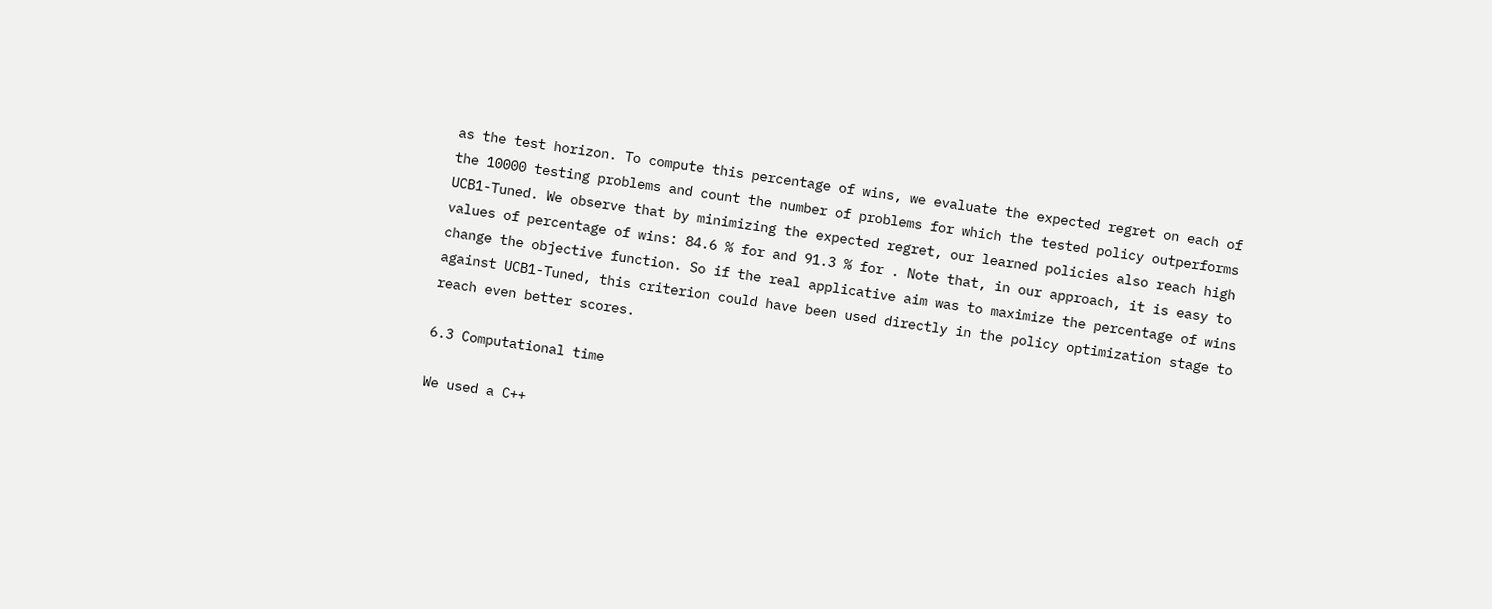as the test horizon. To compute this percentage of wins, we evaluate the expected regret on each of the 10000 testing problems and count the number of problems for which the tested policy outperforms UCB1-Tuned. We observe that by minimizing the expected regret, our learned policies also reach high values of percentage of wins: 84.6 % for and 91.3 % for . Note that, in our approach, it is easy to change the objective function. So if the real applicative aim was to maximize the percentage of wins against UCB1-Tuned, this criterion could have been used directly in the policy optimization stage to reach even better scores.

6.3 Computational time

We used a C++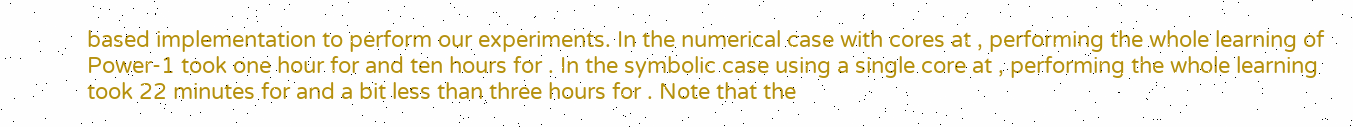based implementation to perform our experiments. In the numerical case with cores at , performing the whole learning of Power-1 took one hour for and ten hours for . In the symbolic case using a single core at , performing the whole learning took 22 minutes for and a bit less than three hours for . Note that the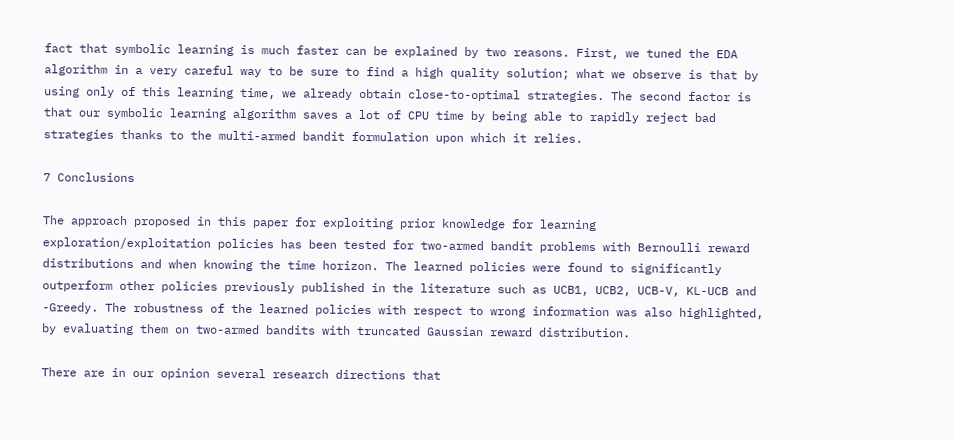fact that symbolic learning is much faster can be explained by two reasons. First, we tuned the EDA algorithm in a very careful way to be sure to find a high quality solution; what we observe is that by using only of this learning time, we already obtain close-to-optimal strategies. The second factor is that our symbolic learning algorithm saves a lot of CPU time by being able to rapidly reject bad strategies thanks to the multi-armed bandit formulation upon which it relies.

7 Conclusions

The approach proposed in this paper for exploiting prior knowledge for learning exploration/exploitation policies has been tested for two-armed bandit problems with Bernoulli reward distributions and when knowing the time horizon. The learned policies were found to significantly outperform other policies previously published in the literature such as UCB1, UCB2, UCB-V, KL-UCB and -Greedy. The robustness of the learned policies with respect to wrong information was also highlighted, by evaluating them on two-armed bandits with truncated Gaussian reward distribution.

There are in our opinion several research directions that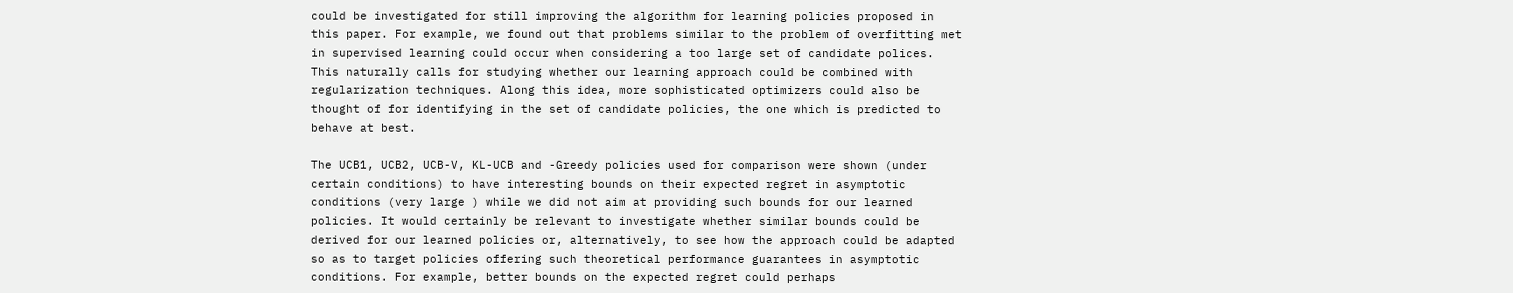could be investigated for still improving the algorithm for learning policies proposed in this paper. For example, we found out that problems similar to the problem of overfitting met in supervised learning could occur when considering a too large set of candidate polices. This naturally calls for studying whether our learning approach could be combined with regularization techniques. Along this idea, more sophisticated optimizers could also be thought of for identifying in the set of candidate policies, the one which is predicted to behave at best.

The UCB1, UCB2, UCB-V, KL-UCB and -Greedy policies used for comparison were shown (under certain conditions) to have interesting bounds on their expected regret in asymptotic conditions (very large ) while we did not aim at providing such bounds for our learned policies. It would certainly be relevant to investigate whether similar bounds could be derived for our learned policies or, alternatively, to see how the approach could be adapted so as to target policies offering such theoretical performance guarantees in asymptotic conditions. For example, better bounds on the expected regret could perhaps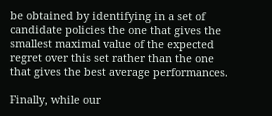be obtained by identifying in a set of candidate policies the one that gives the smallest maximal value of the expected regret over this set rather than the one that gives the best average performances.

Finally, while our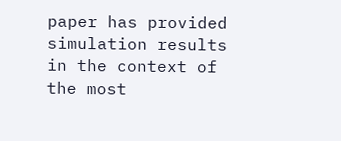paper has provided simulation results in the context of the most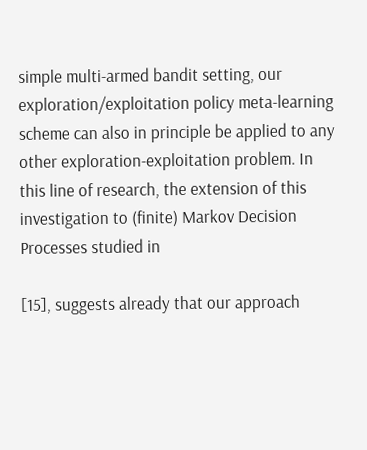simple multi-armed bandit setting, our exploration/exploitation policy meta-learning scheme can also in principle be applied to any other exploration-exploitation problem. In this line of research, the extension of this investigation to (finite) Markov Decision Processes studied in

[15], suggests already that our approach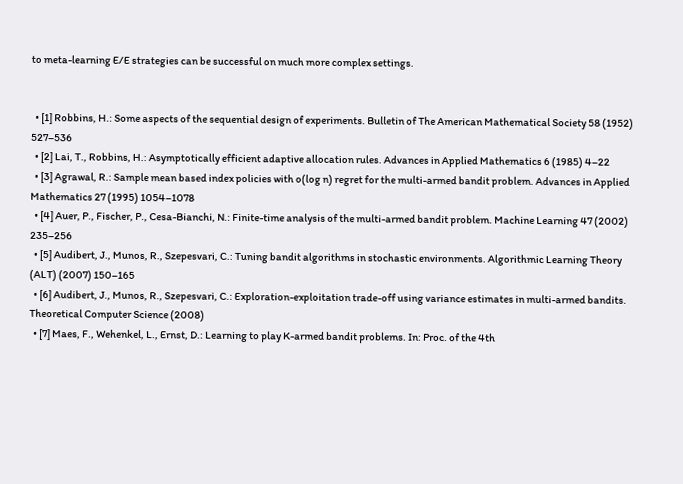to meta-learning E/E strategies can be successful on much more complex settings.


  • [1] Robbins, H.: Some aspects of the sequential design of experiments. Bulletin of The American Mathematical Society 58 (1952) 527–536
  • [2] Lai, T., Robbins, H.: Asymptotically efficient adaptive allocation rules. Advances in Applied Mathematics 6 (1985) 4–22
  • [3] Agrawal, R.: Sample mean based index policies with o(log n) regret for the multi-armed bandit problem. Advances in Applied Mathematics 27 (1995) 1054–1078
  • [4] Auer, P., Fischer, P., Cesa-Bianchi, N.: Finite-time analysis of the multi-armed bandit problem. Machine Learning 47 (2002) 235–256
  • [5] Audibert, J., Munos, R., Szepesvari, C.: Tuning bandit algorithms in stochastic environments. Algorithmic Learning Theory (ALT) (2007) 150–165
  • [6] Audibert, J., Munos, R., Szepesvari, C.: Exploration-exploitation trade-off using variance estimates in multi-armed bandits. Theoretical Computer Science (2008)
  • [7] Maes, F., Wehenkel, L., Ernst, D.: Learning to play K-armed bandit problems. In: Proc. of the 4th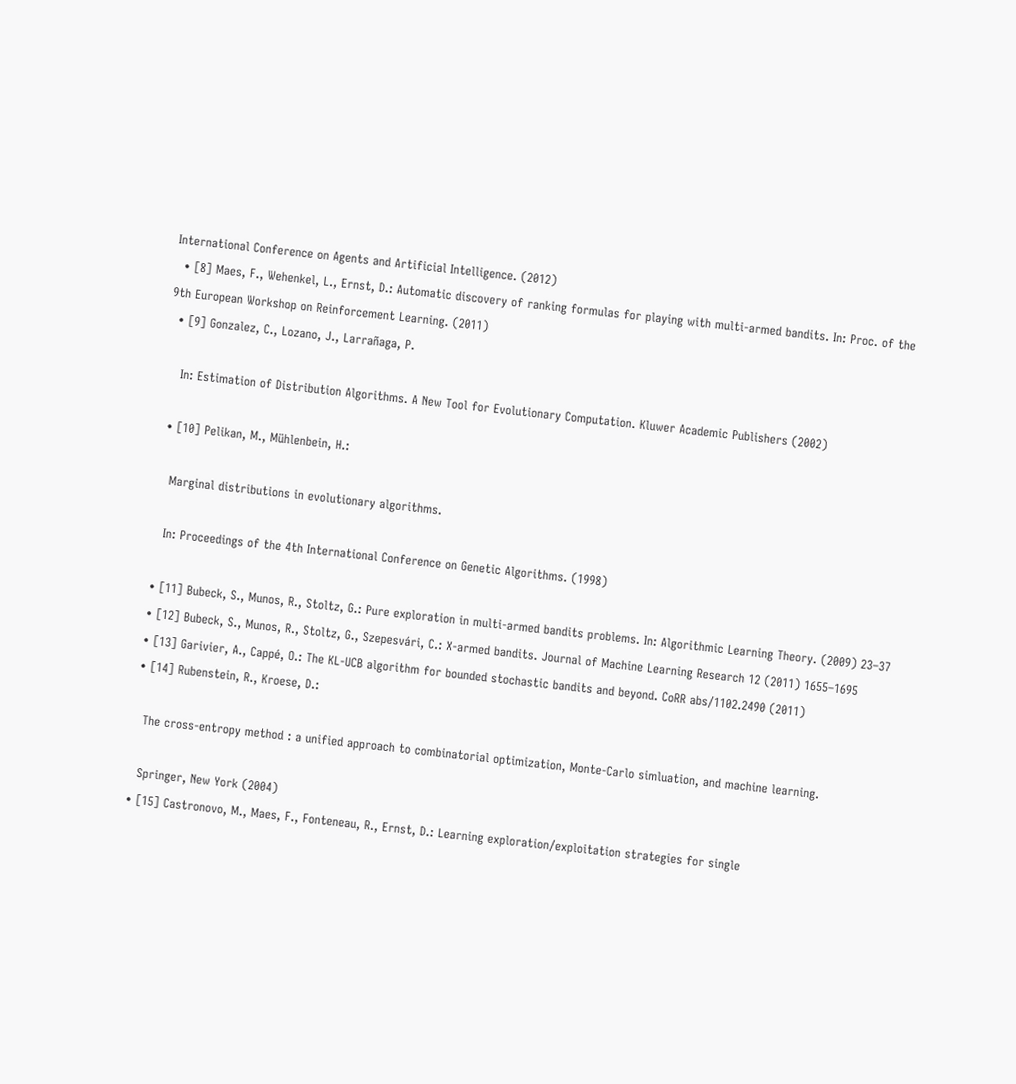International Conference on Agents and Artificial Intelligence. (2012)
  • [8] Maes, F., Wehenkel, L., Ernst, D.: Automatic discovery of ranking formulas for playing with multi-armed bandits. In: Proc. of the 9th European Workshop on Reinforcement Learning. (2011)
  • [9] Gonzalez, C., Lozano, J., Larrañaga, P.

    In: Estimation of Distribution Algorithms. A New Tool for Evolutionary Computation. Kluwer Academic Publishers (2002)

  • [10] Pelikan, M., Mühlenbein, H.:

    Marginal distributions in evolutionary algorithms.

    In: Proceedings of the 4th International Conference on Genetic Algorithms. (1998)

  • [11] Bubeck, S., Munos, R., Stoltz, G.: Pure exploration in multi-armed bandits problems. In: Algorithmic Learning Theory. (2009) 23–37
  • [12] Bubeck, S., Munos, R., Stoltz, G., Szepesvári, C.: X-armed bandits. Journal of Machine Learning Research 12 (2011) 1655–1695
  • [13] Garivier, A., Cappé, O.: The KL-UCB algorithm for bounded stochastic bandits and beyond. CoRR abs/1102.2490 (2011)
  • [14] Rubenstein, R., Kroese, D.:

    The cross-entropy method : a unified approach to combinatorial optimization, Monte-Carlo simluation, and machine learning.

    Springer, New York (2004)
  • [15] Castronovo, M., Maes, F., Fonteneau, R., Ernst, D.: Learning exploration/exploitation strategies for single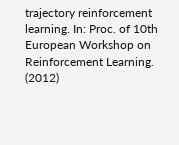trajectory reinforcement learning. In: Proc. of 10th European Workshop on Reinforcement Learning. (2012)